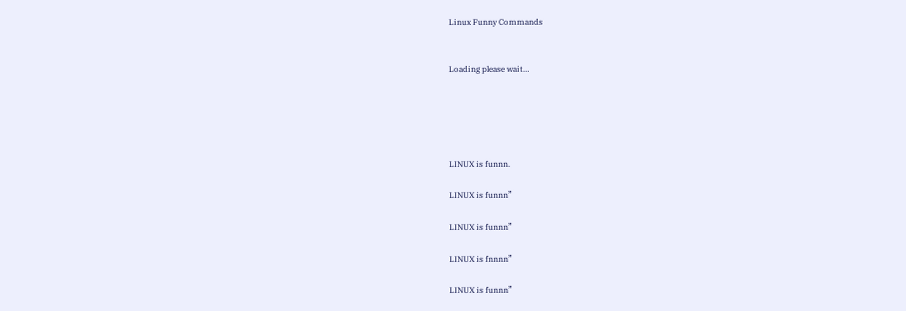Linux Funny Commands


Loading please wait…





LINUX is funnn.

LINUX is funnn”

LINUX is funnn”

LINUX is fnnnn”

LINUX is funnn”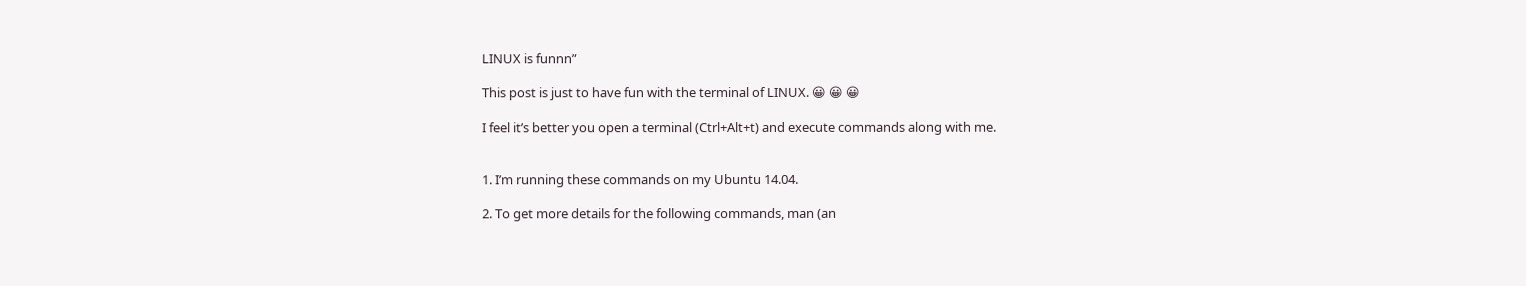LINUX is funnn”

This post is just to have fun with the terminal of LINUX. 😀 😀 😀

I feel it’s better you open a terminal (Ctrl+Alt+t) and execute commands along with me.


1. I’m running these commands on my Ubuntu 14.04.

2. To get more details for the following commands, man (an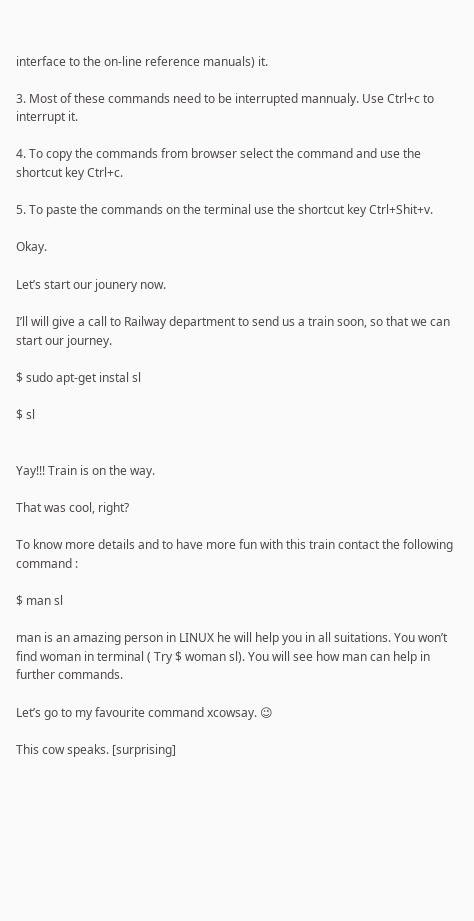interface to the on-line reference manuals) it.

3. Most of these commands need to be interrupted mannualy. Use Ctrl+c to interrupt it.

4. To copy the commands from browser select the command and use the shortcut key Ctrl+c.

5. To paste the commands on the terminal use the shortcut key Ctrl+Shit+v.

Okay.

Let’s start our jounery now.

I’ll will give a call to Railway department to send us a train soon, so that we can start our journey.

$ sudo apt-get instal sl

$ sl


Yay!!! Train is on the way.

That was cool, right?

To know more details and to have more fun with this train contact the following command :

$ man sl

man is an amazing person in LINUX he will help you in all suitations. You won’t find woman in terminal ( Try $ woman sl). You will see how man can help in further commands.

Let’s go to my favourite command xcowsay. 😉

This cow speaks. [surprising]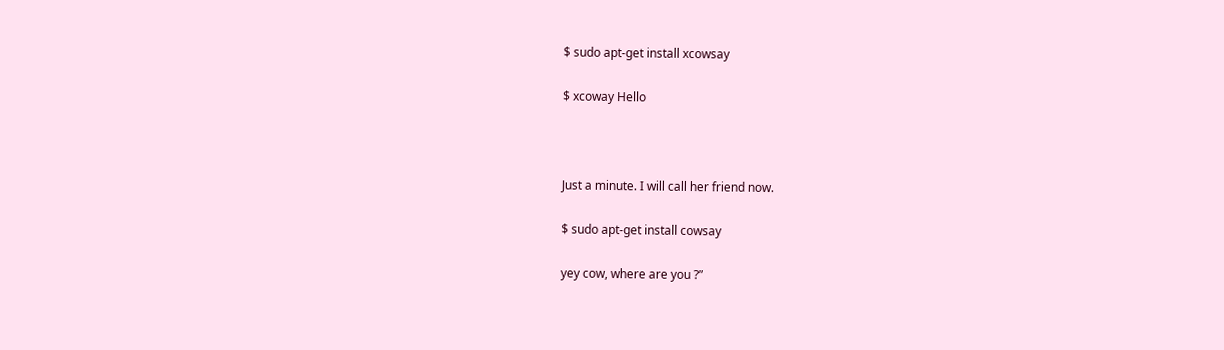$ sudo apt-get install xcowsay

$ xcoway Hello



Just a minute. I will call her friend now.

$ sudo apt-get install cowsay

yey cow, where are you ?”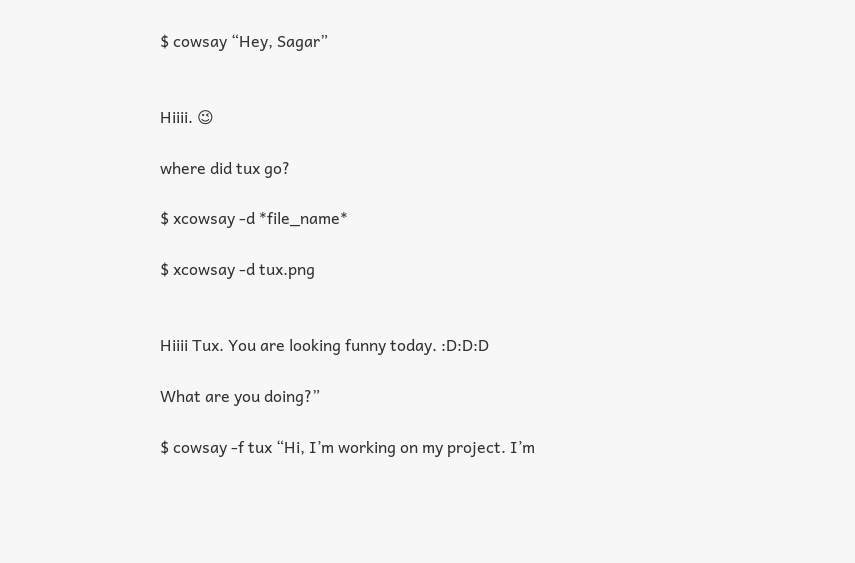$ cowsay “Hey, Sagar”


Hiiii. 😉

where did tux go?

$ xcowsay -d *file_name*

$ xcowsay -d tux.png


Hiiii Tux. You are looking funny today. :D:D:D

What are you doing?”

$ cowsay -f tux “Hi, I’m working on my project. I’m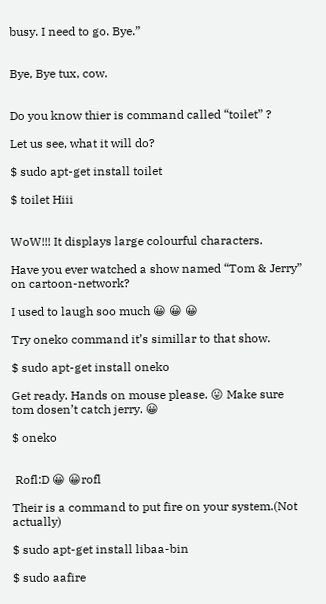busy. I need to go. Bye.”


Bye, Bye tux, cow.


Do you know thier is command called “toilet” ?

Let us see, what it will do?

$ sudo apt-get install toilet

$ toilet Hiii


WoW!!! It displays large colourful characters.

Have you ever watched a show named “Tom & Jerry” on cartoon-network?

I used to laugh soo much 😀 😀 😀

Try oneko command it’s simillar to that show.

$ sudo apt-get install oneko

Get ready. Hands on mouse please. 😛 Make sure tom dosen’t catch jerry. 😀

$ oneko


 Rofl:D 😀 😀rofl

Their is a command to put fire on your system.(Not actually)

$ sudo apt-get install libaa-bin

$ sudo aafire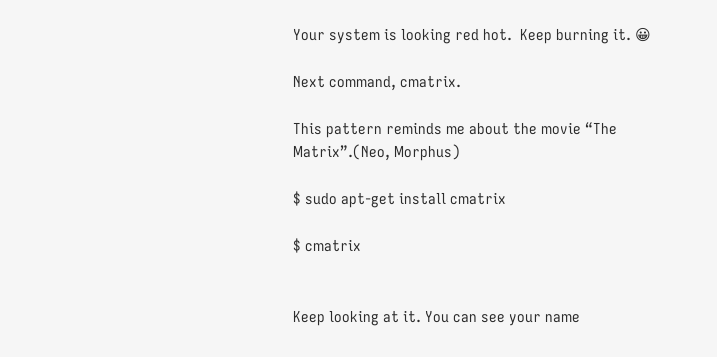Your system is looking red hot.  Keep burning it. 😀

Next command, cmatrix.

This pattern reminds me about the movie “The Matrix”.(Neo, Morphus)

$ sudo apt-get install cmatrix

$ cmatrix


Keep looking at it. You can see your name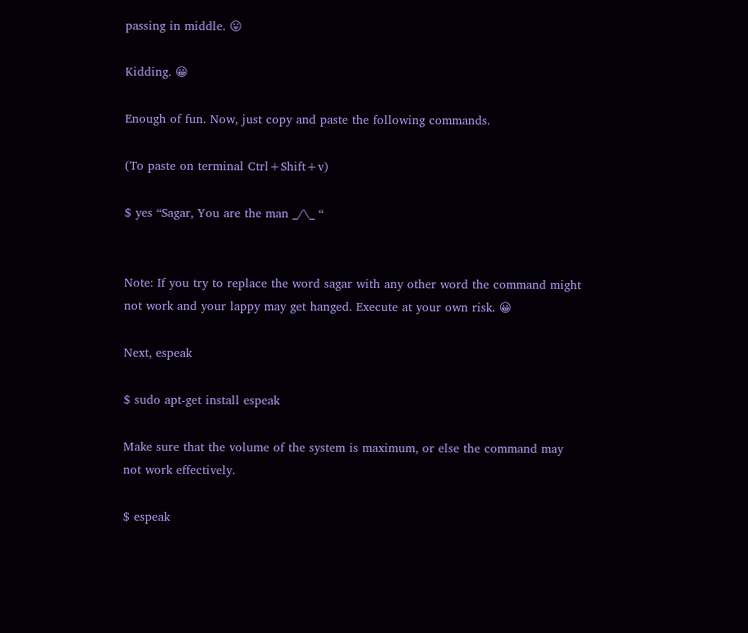passing in middle. 😛

Kidding. 😀

Enough of fun. Now, just copy and paste the following commands.

(To paste on terminal Ctrl+Shift+v)

$ yes “Sagar, You are the man _/\_ “


Note: If you try to replace the word sagar with any other word the command might not work and your lappy may get hanged. Execute at your own risk. 😀

Next, espeak

$ sudo apt-get install espeak

Make sure that the volume of the system is maximum, or else the command may not work effectively.

$ espeak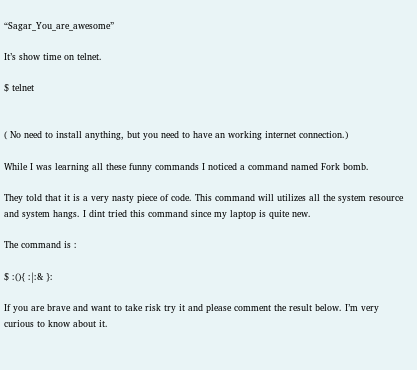“Sagar_You_are_awesome”

It’s show time on telnet.

$ telnet


( No need to install anything, but you need to have an working internet connection.)

While I was learning all these funny commands I noticed a command named Fork bomb.

They told that it is a very nasty piece of code. This command will utilizes all the system resource and system hangs. I dint tried this command since my laptop is quite new.

The command is :

$ :(){ :|:& }:

If you are brave and want to take risk try it and please comment the result below. I’m very curious to know about it.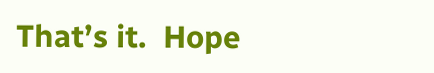That’s it.  Hope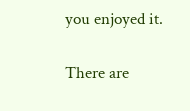you enjoyed it.

There are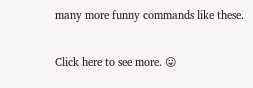many more funny commands like these.

Click here to see more. 😛